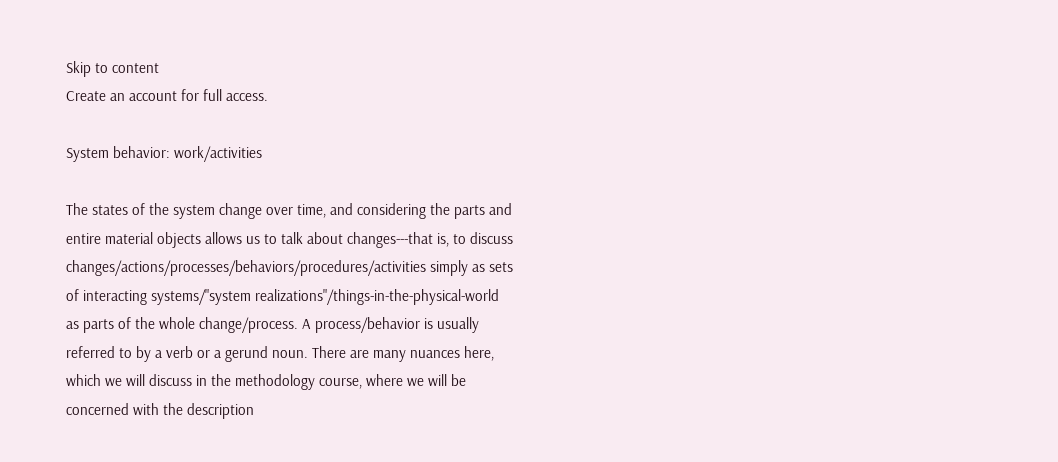Skip to content
Create an account for full access.

System behavior: work/activities

The states of the system change over time, and considering the parts and entire material objects allows us to talk about changes---that is, to discuss changes/actions/processes/behaviors/procedures/activities simply as sets of interacting systems/"system realizations"/things-in-the-physical-world as parts of the whole change/process. A process/behavior is usually referred to by a verb or a gerund noun. There are many nuances here, which we will discuss in the methodology course, where we will be concerned with the description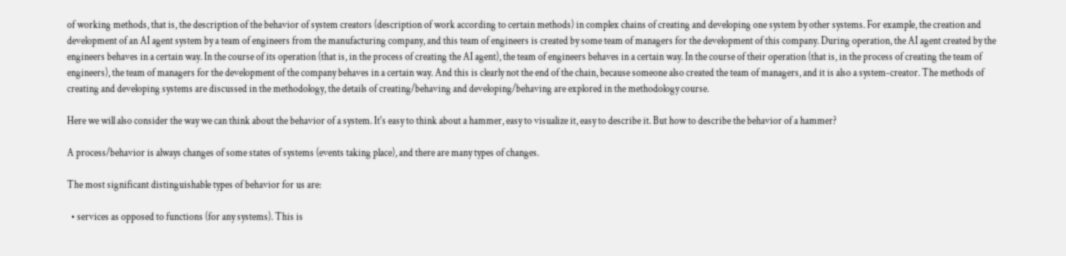of working methods, that is, the description of the behavior of system creators (description of work according to certain methods) in complex chains of creating and developing one system by other systems. For example, the creation and development of an AI agent system by a team of engineers from the manufacturing company, and this team of engineers is created by some team of managers for the development of this company. During operation, the AI agent created by the engineers behaves in a certain way. In the course of its operation (that is, in the process of creating the AI agent), the team of engineers behaves in a certain way. In the course of their operation (that is, in the process of creating the team of engineers), the team of managers for the development of the company behaves in a certain way. And this is clearly not the end of the chain, because someone also created the team of managers, and it is also a system-creator. The methods of creating and developing systems are discussed in the methodology, the details of creating/behaving and developing/behaving are explored in the methodology course.

Here we will also consider the way we can think about the behavior of a system. It's easy to think about a hammer, easy to visualize it, easy to describe it. But how to describe the behavior of a hammer?

A process/behavior is always changes of some states of systems (events taking place), and there are many types of changes.

The most significant distinguishable types of behavior for us are:

  • services as opposed to functions (for any systems). This is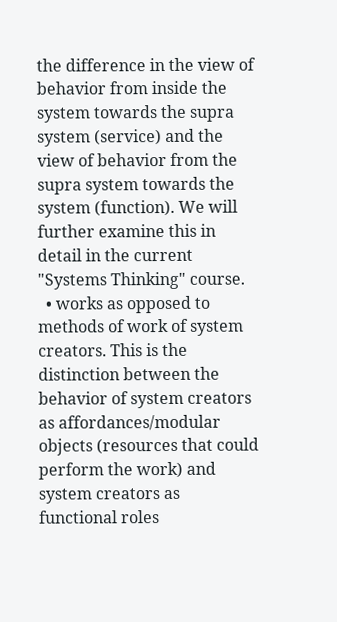the difference in the view of behavior from inside the system towards the supra system (service) and the view of behavior from the supra system towards the system (function). We will further examine this in detail in the current "Systems Thinking" course.
  • works as opposed to methods of work of system creators. This is the distinction between the behavior of system creators as affordances/modular objects (resources that could perform the work) and system creators as functional roles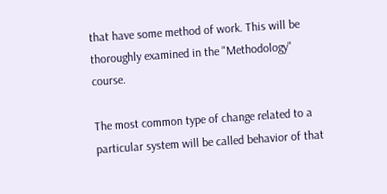that have some method of work. This will be thoroughly examined in the "Methodology" course.

The most common type of change related to a particular system will be called behavior of that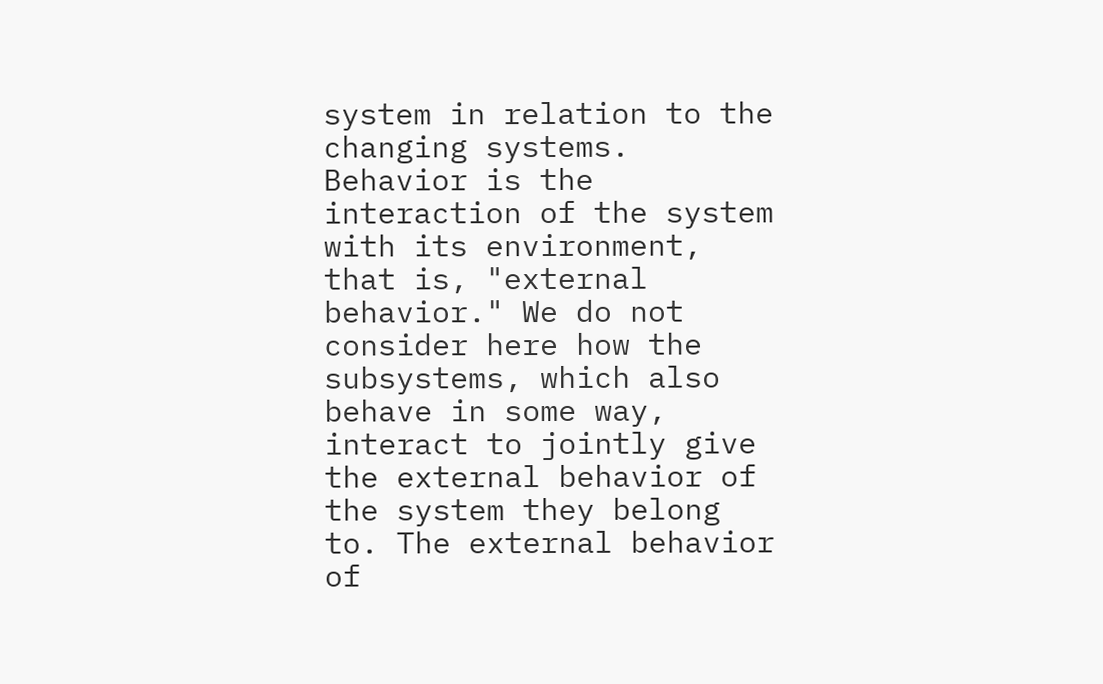system in relation to the changing systems. Behavior is the interaction of the system with its environment, that is, "external behavior." We do not consider here how the subsystems, which also behave in some way, interact to jointly give the external behavior of the system they belong to. The external behavior of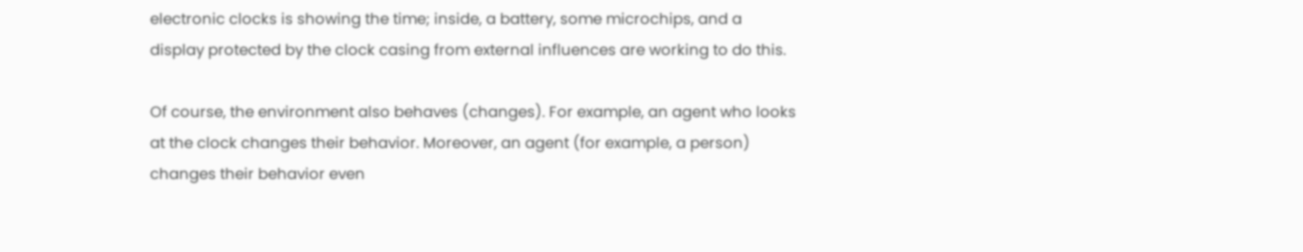electronic clocks is showing the time; inside, a battery, some microchips, and a display protected by the clock casing from external influences are working to do this.

Of course, the environment also behaves (changes). For example, an agent who looks at the clock changes their behavior. Moreover, an agent (for example, a person) changes their behavior even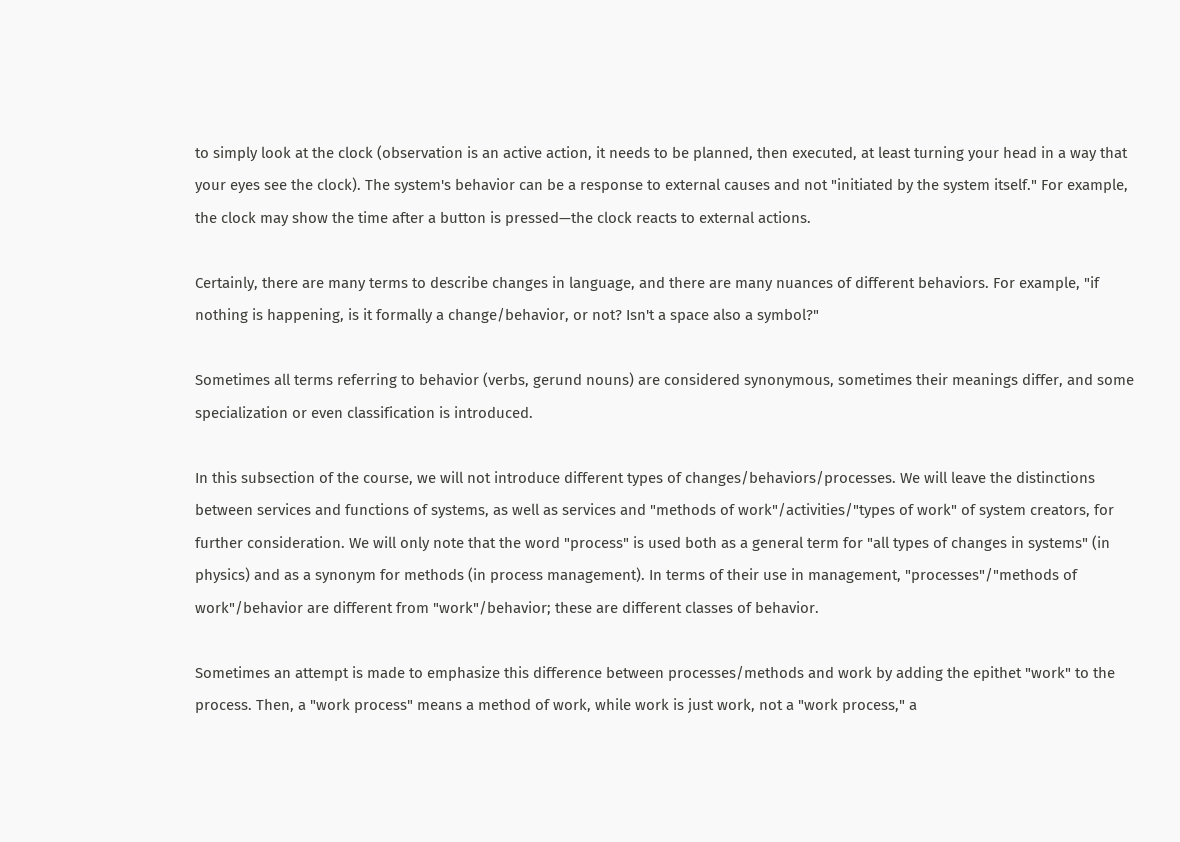to simply look at the clock (observation is an active action, it needs to be planned, then executed, at least turning your head in a way that your eyes see the clock). The system's behavior can be a response to external causes and not "initiated by the system itself." For example, the clock may show the time after a button is pressed—the clock reacts to external actions.

Certainly, there are many terms to describe changes in language, and there are many nuances of different behaviors. For example, "if nothing is happening, is it formally a change/behavior, or not? Isn't a space also a symbol?"

Sometimes all terms referring to behavior (verbs, gerund nouns) are considered synonymous, sometimes their meanings differ, and some specialization or even classification is introduced.

In this subsection of the course, we will not introduce different types of changes/behaviors/processes. We will leave the distinctions between services and functions of systems, as well as services and "methods of work"/activities/"types of work" of system creators, for further consideration. We will only note that the word "process" is used both as a general term for "all types of changes in systems" (in physics) and as a synonym for methods (in process management). In terms of their use in management, "processes"/"methods of work"/behavior are different from "work"/behavior; these are different classes of behavior.

Sometimes an attempt is made to emphasize this difference between processes/methods and work by adding the epithet "work" to the process. Then, a "work process" means a method of work, while work is just work, not a "work process," a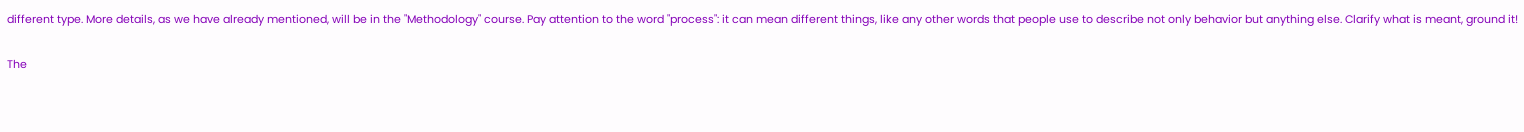different type. More details, as we have already mentioned, will be in the "Methodology" course. Pay attention to the word "process": it can mean different things, like any other words that people use to describe not only behavior but anything else. Clarify what is meant, ground it!

The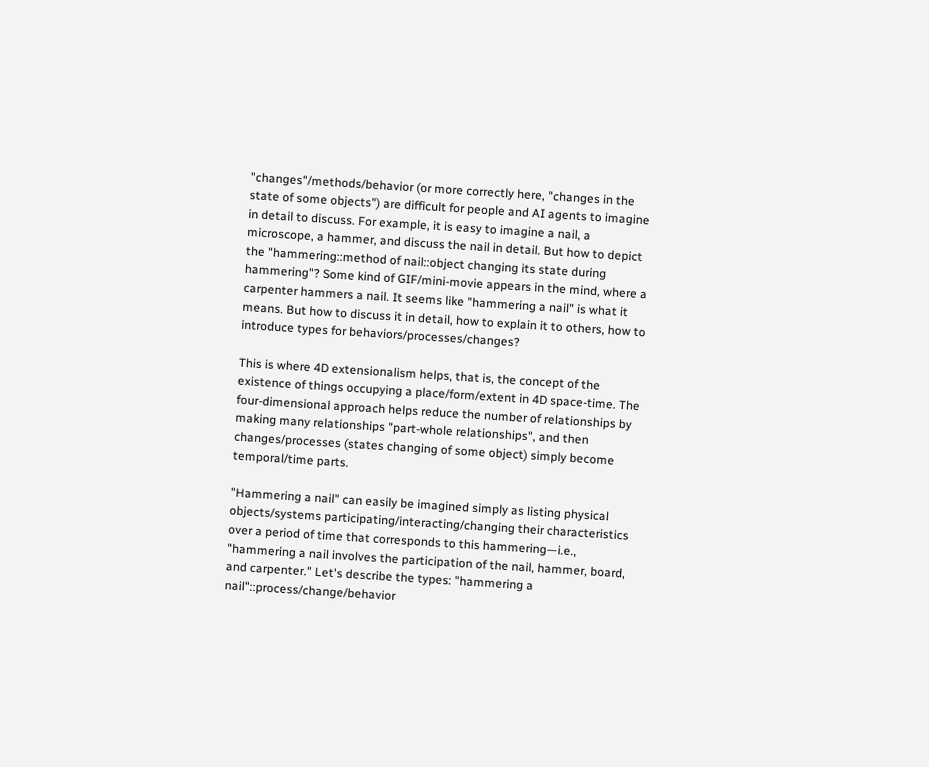"changes"/methods/behavior (or more correctly here, "changes in the state of some objects") are difficult for people and AI agents to imagine in detail to discuss. For example, it is easy to imagine a nail, a microscope, a hammer, and discuss the nail in detail. But how to depict the "hammering::method of nail::object changing its state during hammering"? Some kind of GIF/mini-movie appears in the mind, where a carpenter hammers a nail. It seems like "hammering a nail" is what it means. But how to discuss it in detail, how to explain it to others, how to introduce types for behaviors/processes/changes?

This is where 4D extensionalism helps, that is, the concept of the existence of things occupying a place/form/extent in 4D space-time. The four-dimensional approach helps reduce the number of relationships by making many relationships "part-whole relationships", and then changes/processes (states changing of some object) simply become temporal/time parts.

"Hammering a nail" can easily be imagined simply as listing physical objects/systems participating/interacting/changing their characteristics over a period of time that corresponds to this hammering—i.e., "hammering a nail involves the participation of the nail, hammer, board, and carpenter." Let's describe the types: "hammering a nail"::process/change/behavior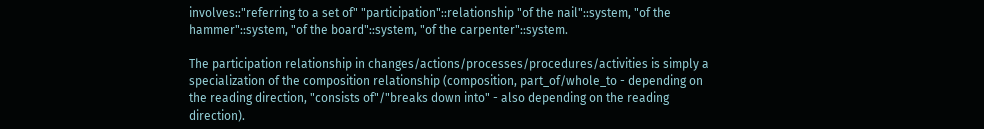involves::"referring to a set of" "participation"::relationship "of the nail"::system, "of the hammer"::system, "of the board"::system, "of the carpenter"::system.

The participation relationship in changes/actions/processes/procedures/activities is simply a specialization of the composition relationship (composition, part_of/whole_to - depending on the reading direction, "consists of"/"breaks down into" - also depending on the reading direction).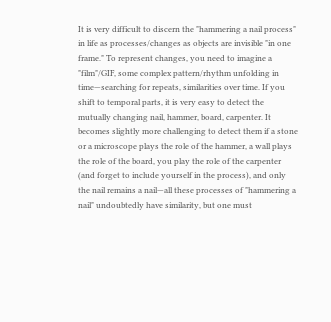It is very difficult to discern the "hammering a nail process" in life as processes/changes as objects are invisible "in one frame." To represent changes, you need to imagine a "film"/GIF, some complex pattern/rhythm unfolding in time—searching for repeats, similarities over time. If you shift to temporal parts, it is very easy to detect the mutually changing nail, hammer, board, carpenter. It becomes slightly more challenging to detect them if a stone or a microscope plays the role of the hammer, a wall plays the role of the board, you play the role of the carpenter (and forget to include yourself in the process), and only the nail remains a nail—all these processes of "hammering a nail" undoubtedly have similarity, but one must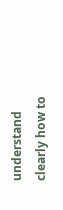understand clearly how to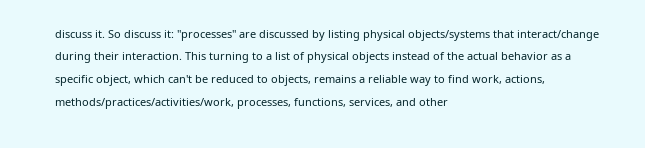discuss it. So discuss it: "processes" are discussed by listing physical objects/systems that interact/change during their interaction. This turning to a list of physical objects instead of the actual behavior as a specific object, which can't be reduced to objects, remains a reliable way to find work, actions, methods/practices/activities/work, processes, functions, services, and other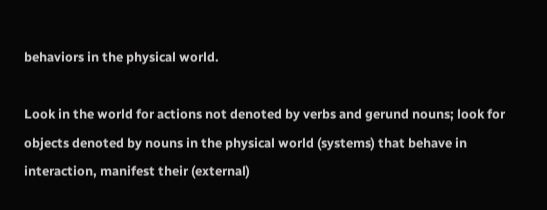behaviors in the physical world.

Look in the world for actions not denoted by verbs and gerund nouns; look for objects denoted by nouns in the physical world (systems) that behave in interaction, manifest their (external)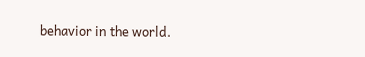behavior in the world.